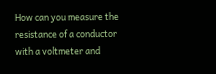How can you measure the resistance of a conductor with a voltmeter and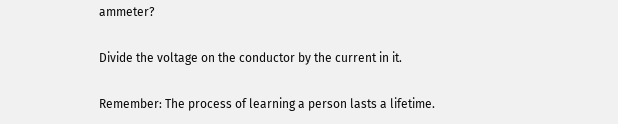ammeter?

Divide the voltage on the conductor by the current in it.

Remember: The process of learning a person lasts a lifetime.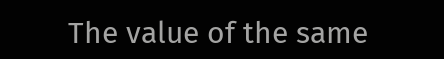The value of the same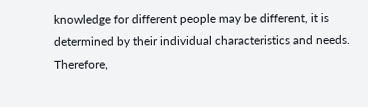knowledge for different people may be different, it is determined by their individual characteristics and needs. Therefore,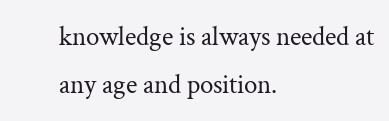knowledge is always needed at any age and position.